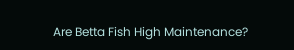Are Betta Fish High Maintenance?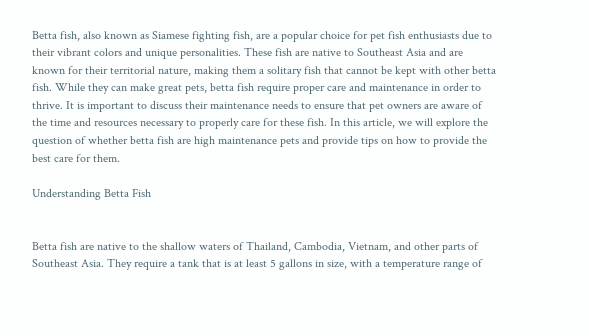Betta fish, also known as Siamese fighting fish, are a popular choice for pet fish enthusiasts due to their vibrant colors and unique personalities. These fish are native to Southeast Asia and are known for their territorial nature, making them a solitary fish that cannot be kept with other betta fish. While they can make great pets, betta fish require proper care and maintenance in order to thrive. It is important to discuss their maintenance needs to ensure that pet owners are aware of the time and resources necessary to properly care for these fish. In this article, we will explore the question of whether betta fish are high maintenance pets and provide tips on how to provide the best care for them.

Understanding Betta Fish


Betta fish are native to the shallow waters of Thailand, Cambodia, Vietnam, and other parts of Southeast Asia. They require a tank that is at least 5 gallons in size, with a temperature range of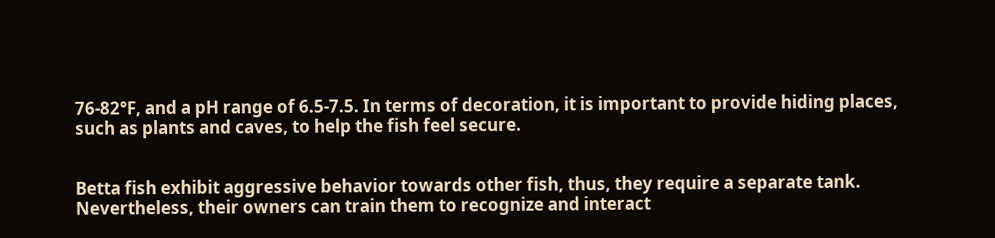76-82°F, and a pH range of 6.5-7.5. In terms of decoration, it is important to provide hiding places, such as plants and caves, to help the fish feel secure.


Betta fish exhibit aggressive behavior towards other fish, thus, they require a separate tank. Nevertheless, their owners can train them to recognize and interact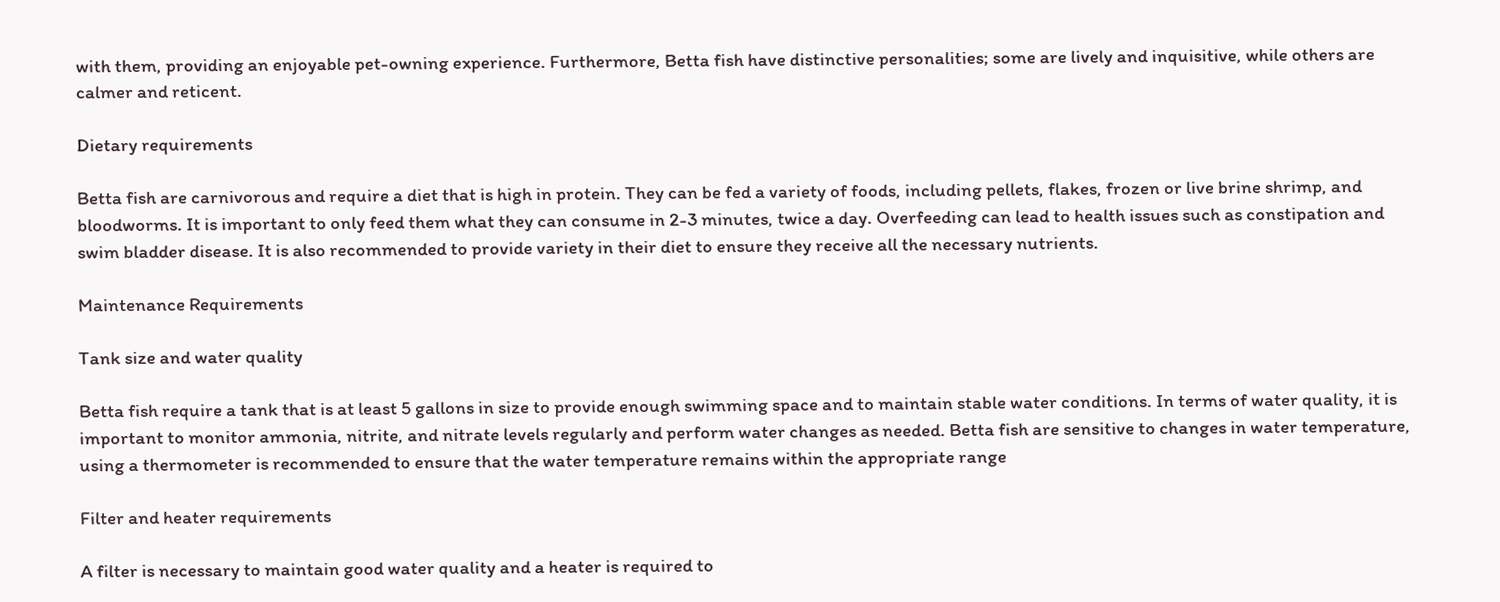with them, providing an enjoyable pet-owning experience. Furthermore, Betta fish have distinctive personalities; some are lively and inquisitive, while others are calmer and reticent.

Dietary requirements

Betta fish are carnivorous and require a diet that is high in protein. They can be fed a variety of foods, including pellets, flakes, frozen or live brine shrimp, and bloodworms. It is important to only feed them what they can consume in 2-3 minutes, twice a day. Overfeeding can lead to health issues such as constipation and swim bladder disease. It is also recommended to provide variety in their diet to ensure they receive all the necessary nutrients.

Maintenance Requirements

Tank size and water quality

Betta fish require a tank that is at least 5 gallons in size to provide enough swimming space and to maintain stable water conditions. In terms of water quality, it is important to monitor ammonia, nitrite, and nitrate levels regularly and perform water changes as needed. Betta fish are sensitive to changes in water temperature, using a thermometer is recommended to ensure that the water temperature remains within the appropriate range

Filter and heater requirements

A filter is necessary to maintain good water quality and a heater is required to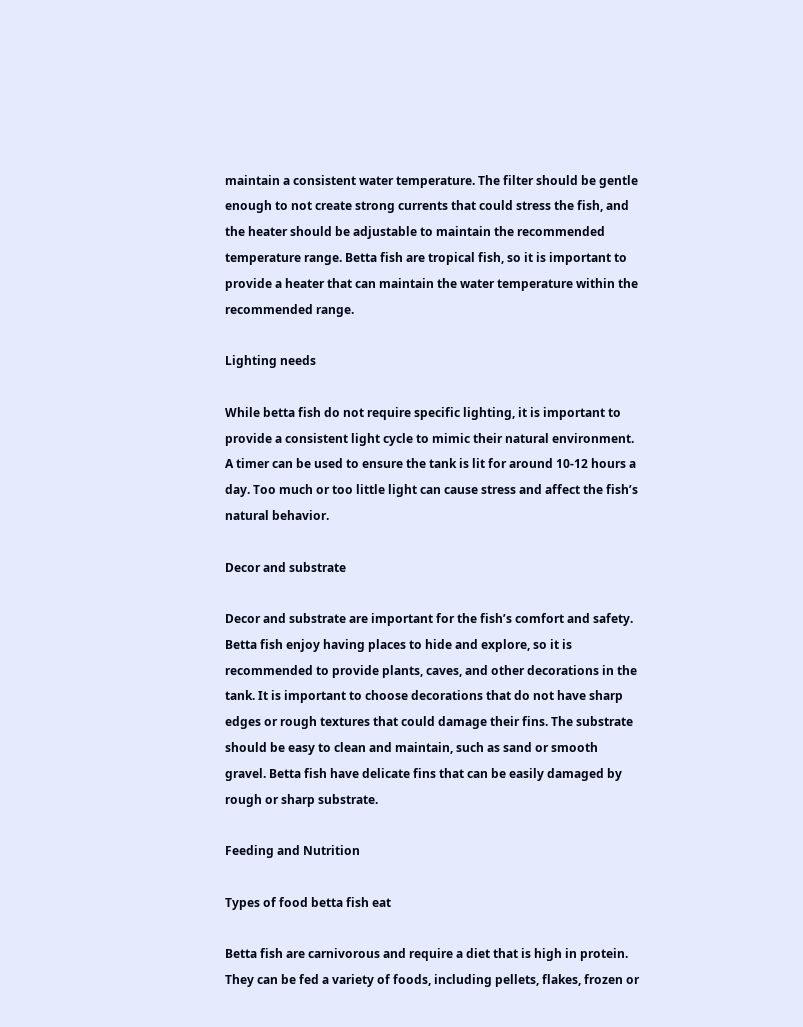maintain a consistent water temperature. The filter should be gentle enough to not create strong currents that could stress the fish, and the heater should be adjustable to maintain the recommended temperature range. Betta fish are tropical fish, so it is important to provide a heater that can maintain the water temperature within the recommended range.

Lighting needs

While betta fish do not require specific lighting, it is important to provide a consistent light cycle to mimic their natural environment. A timer can be used to ensure the tank is lit for around 10-12 hours a day. Too much or too little light can cause stress and affect the fish’s natural behavior.

Decor and substrate

Decor and substrate are important for the fish’s comfort and safety. Betta fish enjoy having places to hide and explore, so it is recommended to provide plants, caves, and other decorations in the tank. It is important to choose decorations that do not have sharp edges or rough textures that could damage their fins. The substrate should be easy to clean and maintain, such as sand or smooth gravel. Betta fish have delicate fins that can be easily damaged by rough or sharp substrate.

Feeding and Nutrition

Types of food betta fish eat

Betta fish are carnivorous and require a diet that is high in protein. They can be fed a variety of foods, including pellets, flakes, frozen or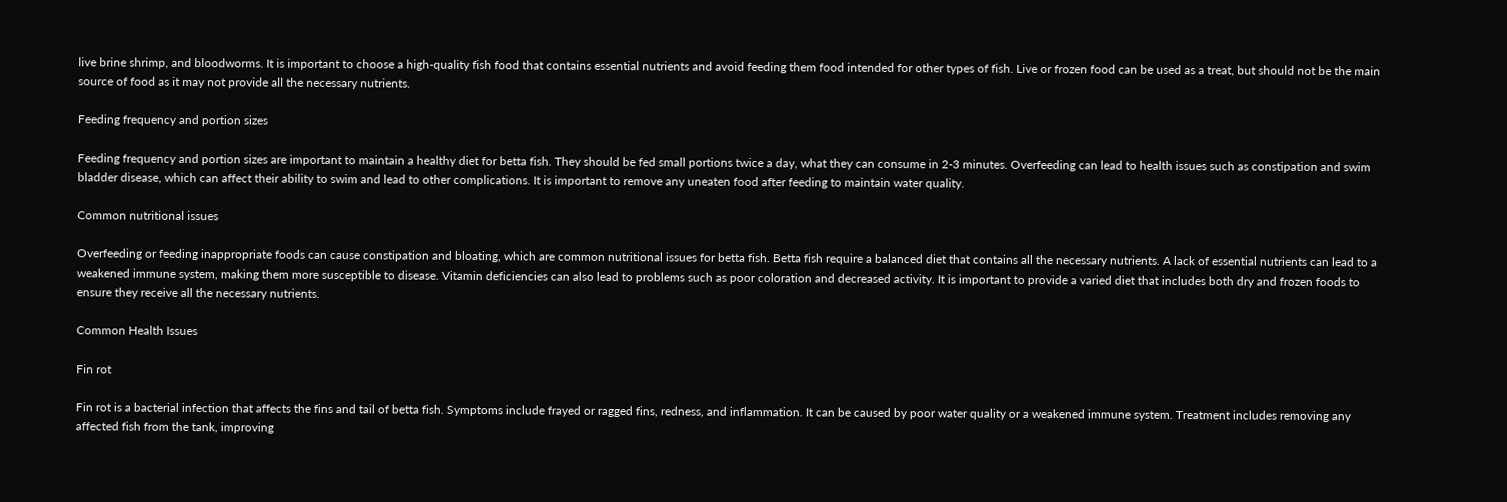live brine shrimp, and bloodworms. It is important to choose a high-quality fish food that contains essential nutrients and avoid feeding them food intended for other types of fish. Live or frozen food can be used as a treat, but should not be the main source of food as it may not provide all the necessary nutrients.

Feeding frequency and portion sizes

Feeding frequency and portion sizes are important to maintain a healthy diet for betta fish. They should be fed small portions twice a day, what they can consume in 2-3 minutes. Overfeeding can lead to health issues such as constipation and swim bladder disease, which can affect their ability to swim and lead to other complications. It is important to remove any uneaten food after feeding to maintain water quality.

Common nutritional issues

Overfeeding or feeding inappropriate foods can cause constipation and bloating, which are common nutritional issues for betta fish. Betta fish require a balanced diet that contains all the necessary nutrients. A lack of essential nutrients can lead to a weakened immune system, making them more susceptible to disease. Vitamin deficiencies can also lead to problems such as poor coloration and decreased activity. It is important to provide a varied diet that includes both dry and frozen foods to ensure they receive all the necessary nutrients.

Common Health Issues

Fin rot

Fin rot is a bacterial infection that affects the fins and tail of betta fish. Symptoms include frayed or ragged fins, redness, and inflammation. It can be caused by poor water quality or a weakened immune system. Treatment includes removing any affected fish from the tank, improving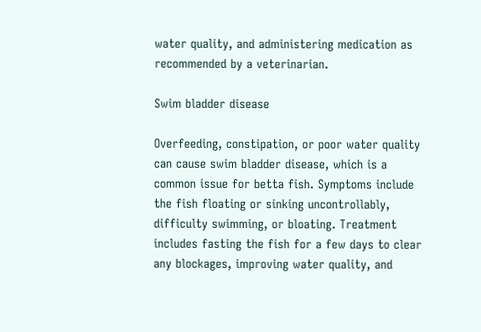water quality, and administering medication as recommended by a veterinarian.

Swim bladder disease

Overfeeding, constipation, or poor water quality can cause swim bladder disease, which is a common issue for betta fish. Symptoms include the fish floating or sinking uncontrollably, difficulty swimming, or bloating. Treatment includes fasting the fish for a few days to clear any blockages, improving water quality, and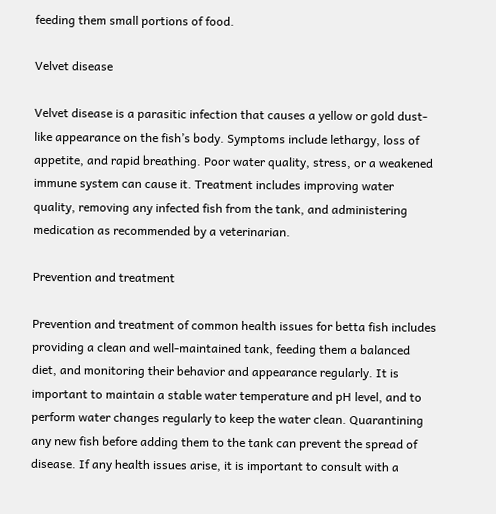feeding them small portions of food.

Velvet disease

Velvet disease is a parasitic infection that causes a yellow or gold dust-like appearance on the fish’s body. Symptoms include lethargy, loss of appetite, and rapid breathing. Poor water quality, stress, or a weakened immune system can cause it. Treatment includes improving water quality, removing any infected fish from the tank, and administering medication as recommended by a veterinarian.

Prevention and treatment

Prevention and treatment of common health issues for betta fish includes providing a clean and well-maintained tank, feeding them a balanced diet, and monitoring their behavior and appearance regularly. It is important to maintain a stable water temperature and pH level, and to perform water changes regularly to keep the water clean. Quarantining any new fish before adding them to the tank can prevent the spread of disease. If any health issues arise, it is important to consult with a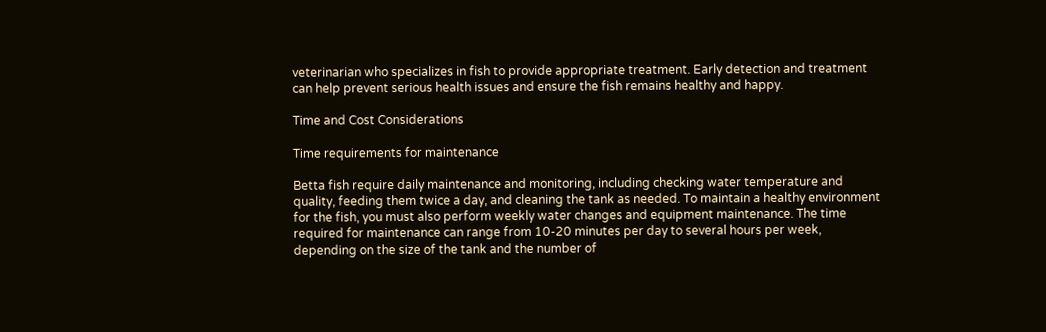veterinarian who specializes in fish to provide appropriate treatment. Early detection and treatment can help prevent serious health issues and ensure the fish remains healthy and happy.

Time and Cost Considerations

Time requirements for maintenance

Betta fish require daily maintenance and monitoring, including checking water temperature and quality, feeding them twice a day, and cleaning the tank as needed. To maintain a healthy environment for the fish, you must also perform weekly water changes and equipment maintenance. The time required for maintenance can range from 10-20 minutes per day to several hours per week, depending on the size of the tank and the number of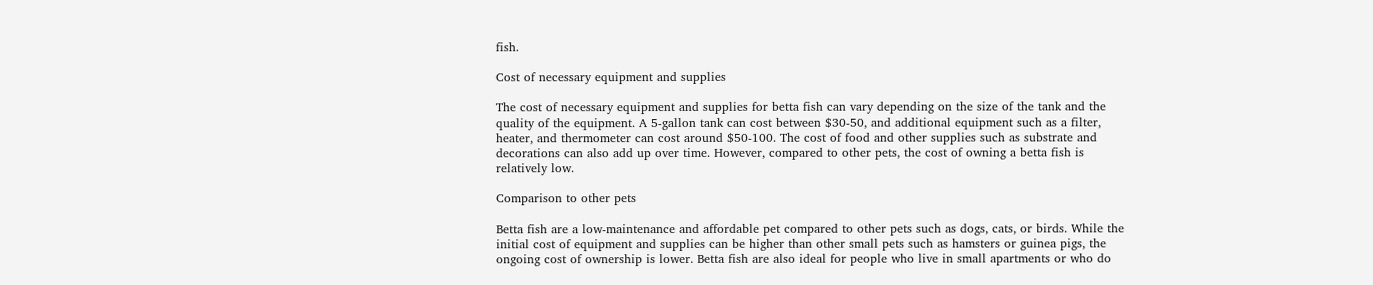fish.

Cost of necessary equipment and supplies

The cost of necessary equipment and supplies for betta fish can vary depending on the size of the tank and the quality of the equipment. A 5-gallon tank can cost between $30-50, and additional equipment such as a filter, heater, and thermometer can cost around $50-100. The cost of food and other supplies such as substrate and decorations can also add up over time. However, compared to other pets, the cost of owning a betta fish is relatively low.

Comparison to other pets

Betta fish are a low-maintenance and affordable pet compared to other pets such as dogs, cats, or birds. While the initial cost of equipment and supplies can be higher than other small pets such as hamsters or guinea pigs, the ongoing cost of ownership is lower. Betta fish are also ideal for people who live in small apartments or who do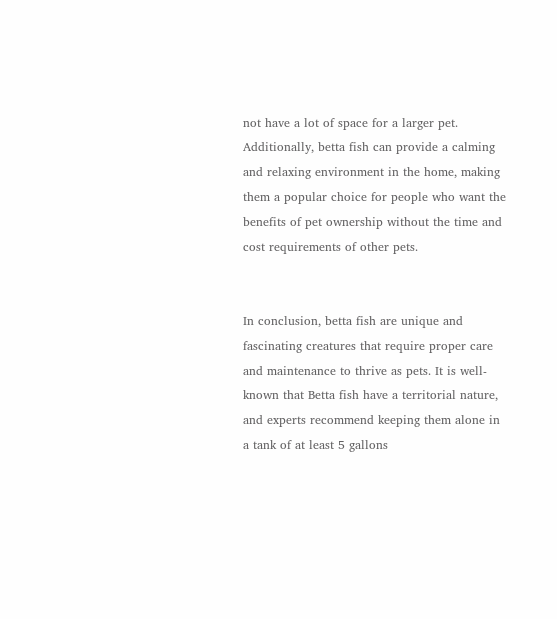not have a lot of space for a larger pet. Additionally, betta fish can provide a calming and relaxing environment in the home, making them a popular choice for people who want the benefits of pet ownership without the time and cost requirements of other pets.


In conclusion, betta fish are unique and fascinating creatures that require proper care and maintenance to thrive as pets. It is well-known that Betta fish have a territorial nature, and experts recommend keeping them alone in a tank of at least 5 gallons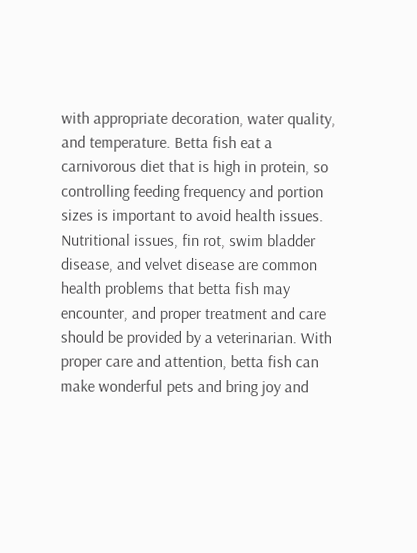with appropriate decoration, water quality, and temperature. Betta fish eat a carnivorous diet that is high in protein, so controlling feeding frequency and portion sizes is important to avoid health issues. Nutritional issues, fin rot, swim bladder disease, and velvet disease are common health problems that betta fish may encounter, and proper treatment and care should be provided by a veterinarian. With proper care and attention, betta fish can make wonderful pets and bring joy and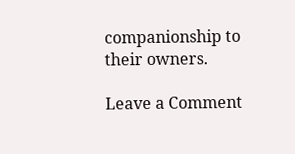companionship to their owners.

Leave a Comment